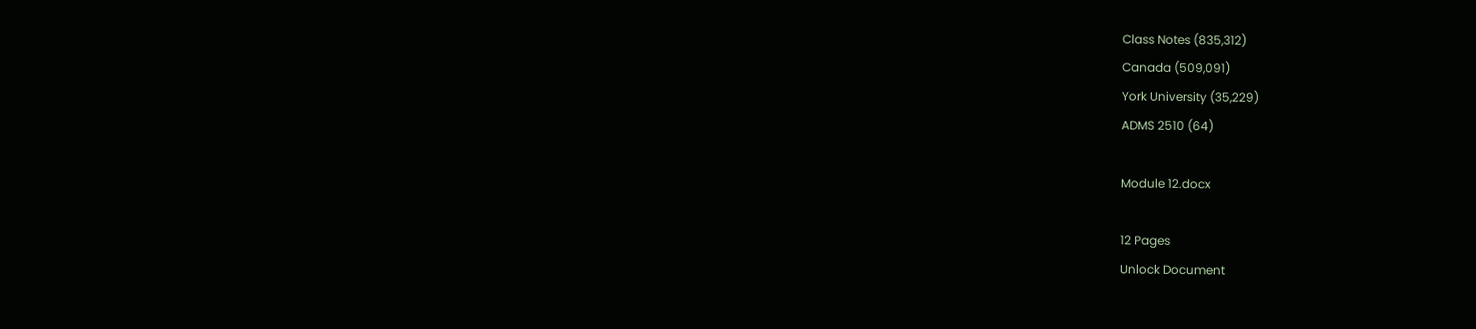Class Notes (835,312)
Canada (509,091)
York University (35,229)
ADMS 2510 (64)

Module 12.docx

12 Pages
Unlock Document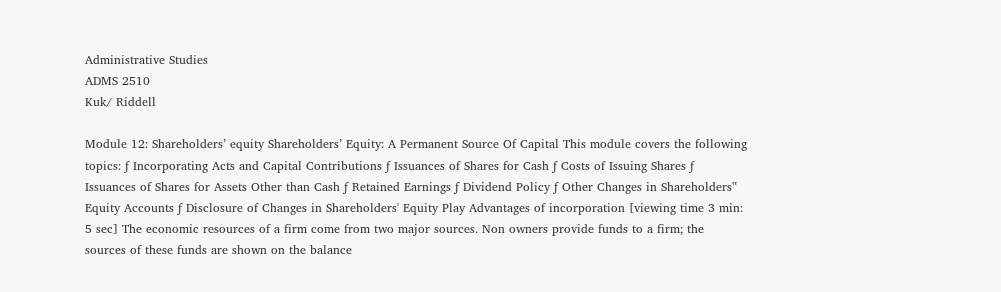Administrative Studies
ADMS 2510
Kuk/ Riddell

Module 12: Shareholders’ equity Shareholders’ Equity: A Permanent Source Of Capital This module covers the following topics: ƒ Incorporating Acts and Capital Contributions ƒ Issuances of Shares for Cash ƒ Costs of Issuing Shares ƒ Issuances of Shares for Assets Other than Cash ƒ Retained Earnings ƒ Dividend Policy ƒ Other Changes in Shareholders‟ Equity Accounts ƒ Disclosure of Changes in Shareholders' Equity Play Advantages of incorporation [viewing time 3 min: 5 sec] The economic resources of a firm come from two major sources. Non owners provide funds to a firm; the sources of these funds are shown on the balance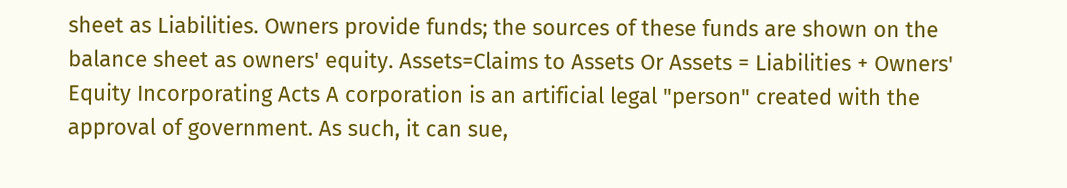sheet as Liabilities. Owners provide funds; the sources of these funds are shown on the balance sheet as owners' equity. Assets=Claims to Assets Or Assets = Liabilities + Owners' Equity Incorporating Acts A corporation is an artificial legal "person" created with the approval of government. As such, it can sue,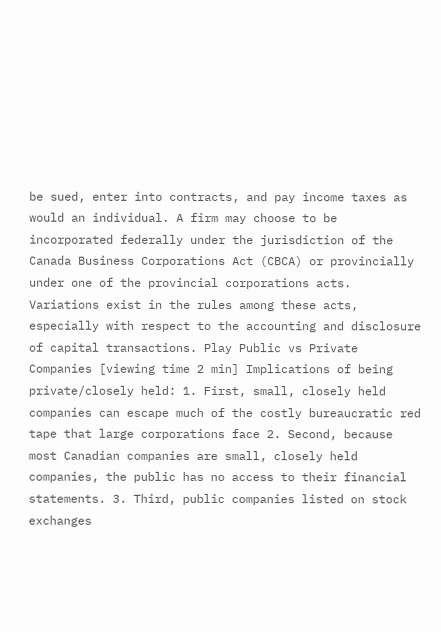be sued, enter into contracts, and pay income taxes as would an individual. A firm may choose to be incorporated federally under the jurisdiction of the Canada Business Corporations Act (CBCA) or provincially under one of the provincial corporations acts. Variations exist in the rules among these acts, especially with respect to the accounting and disclosure of capital transactions. Play Public vs Private Companies [viewing time 2 min] Implications of being private/closely held: 1. First, small, closely held companies can escape much of the costly bureaucratic red tape that large corporations face 2. Second, because most Canadian companies are small, closely held companies, the public has no access to their financial statements. 3. Third, public companies listed on stock exchanges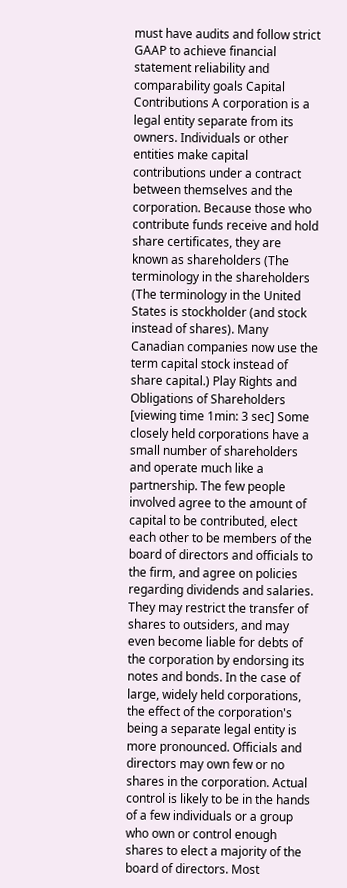must have audits and follow strict GAAP to achieve financial statement reliability and comparability goals Capital Contributions A corporation is a legal entity separate from its owners. Individuals or other entities make capital contributions under a contract between themselves and the corporation. Because those who contribute funds receive and hold share certificates, they are known as shareholders (The terminology in the shareholders (The terminology in the United States is stockholder (and stock instead of shares). Many Canadian companies now use the term capital stock instead of share capital.) Play Rights and Obligations of Shareholders [viewing time 1min: 3 sec] Some closely held corporations have a small number of shareholders and operate much like a partnership. The few people involved agree to the amount of capital to be contributed, elect each other to be members of the board of directors and officials to the firm, and agree on policies regarding dividends and salaries. They may restrict the transfer of shares to outsiders, and may even become liable for debts of the corporation by endorsing its notes and bonds. In the case of large, widely held corporations, the effect of the corporation's being a separate legal entity is more pronounced. Officials and directors may own few or no shares in the corporation. Actual control is likely to be in the hands of a few individuals or a group who own or control enough shares to elect a majority of the board of directors. Most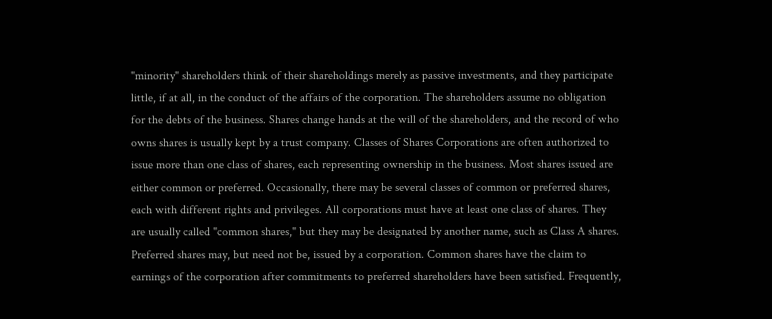"minority" shareholders think of their shareholdings merely as passive investments, and they participate little, if at all, in the conduct of the affairs of the corporation. The shareholders assume no obligation for the debts of the business. Shares change hands at the will of the shareholders, and the record of who owns shares is usually kept by a trust company. Classes of Shares Corporations are often authorized to issue more than one class of shares, each representing ownership in the business. Most shares issued are either common or preferred. Occasionally, there may be several classes of common or preferred shares, each with different rights and privileges. All corporations must have at least one class of shares. They are usually called "common shares," but they may be designated by another name, such as Class A shares. Preferred shares may, but need not be, issued by a corporation. Common shares have the claim to earnings of the corporation after commitments to preferred shareholders have been satisfied. Frequently,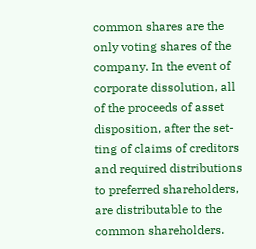common shares are the only voting shares of the company. In the event of corporate dissolution, all of the proceeds of asset disposition, after the set- ting of claims of creditors and required distributions to preferred shareholders, are distributable to the common shareholders.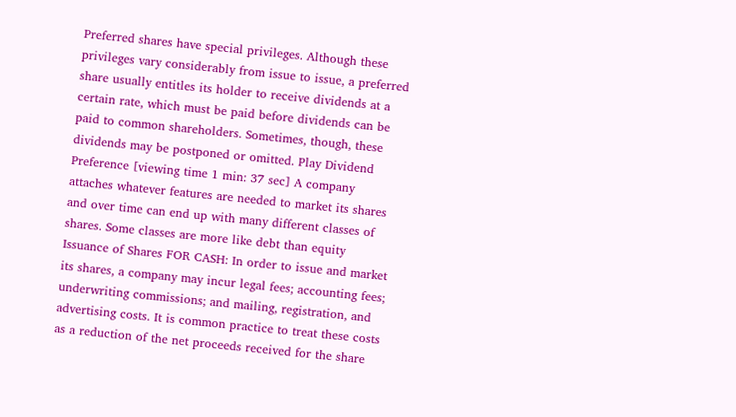Preferred shares have special privileges. Although these privileges vary considerably from issue to issue, a preferred share usually entitles its holder to receive dividends at a certain rate, which must be paid before dividends can be paid to common shareholders. Sometimes, though, these dividends may be postponed or omitted. Play Dividend Preference [viewing time 1 min: 37 sec] A company attaches whatever features are needed to market its shares and over time can end up with many different classes of shares. Some classes are more like debt than equity Issuance of Shares FOR CASH: In order to issue and market its shares, a company may incur legal fees; accounting fees; underwriting commissions; and mailing, registration, and advertising costs. It is common practice to treat these costs as a reduction of the net proceeds received for the share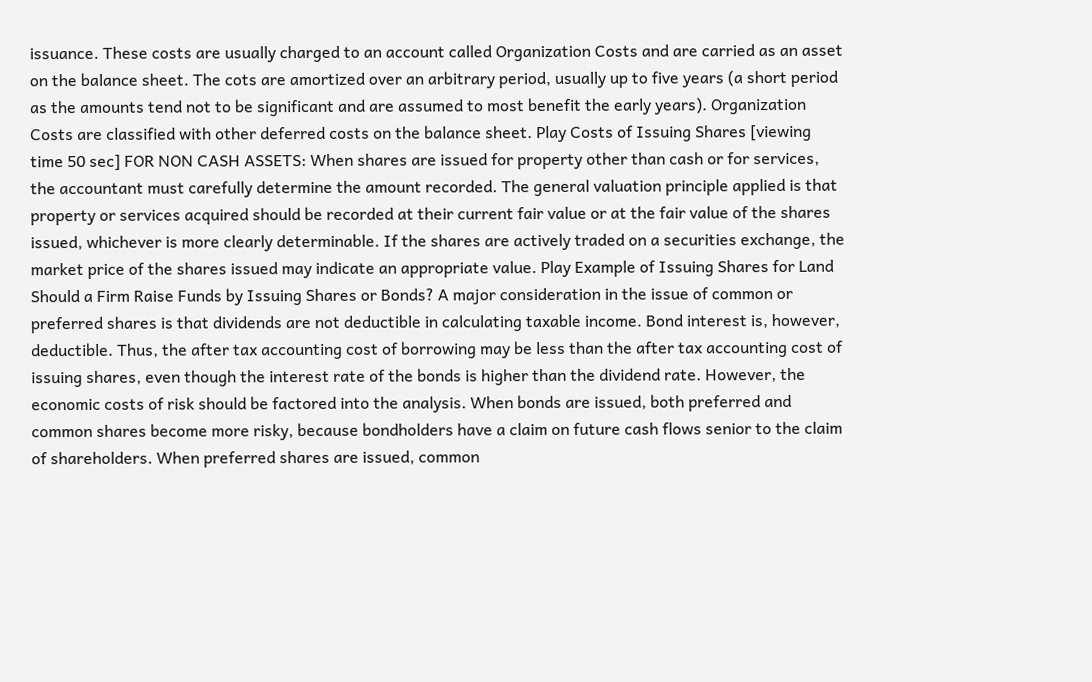issuance. These costs are usually charged to an account called Organization Costs and are carried as an asset on the balance sheet. The cots are amortized over an arbitrary period, usually up to five years (a short period as the amounts tend not to be significant and are assumed to most benefit the early years). Organization Costs are classified with other deferred costs on the balance sheet. Play Costs of Issuing Shares [viewing time 50 sec] FOR NON CASH ASSETS: When shares are issued for property other than cash or for services, the accountant must carefully determine the amount recorded. The general valuation principle applied is that property or services acquired should be recorded at their current fair value or at the fair value of the shares issued, whichever is more clearly determinable. If the shares are actively traded on a securities exchange, the market price of the shares issued may indicate an appropriate value. Play Example of Issuing Shares for Land Should a Firm Raise Funds by Issuing Shares or Bonds? A major consideration in the issue of common or preferred shares is that dividends are not deductible in calculating taxable income. Bond interest is, however, deductible. Thus, the after tax accounting cost of borrowing may be less than the after tax accounting cost of issuing shares, even though the interest rate of the bonds is higher than the dividend rate. However, the economic costs of risk should be factored into the analysis. When bonds are issued, both preferred and common shares become more risky, because bondholders have a claim on future cash flows senior to the claim of shareholders. When preferred shares are issued, common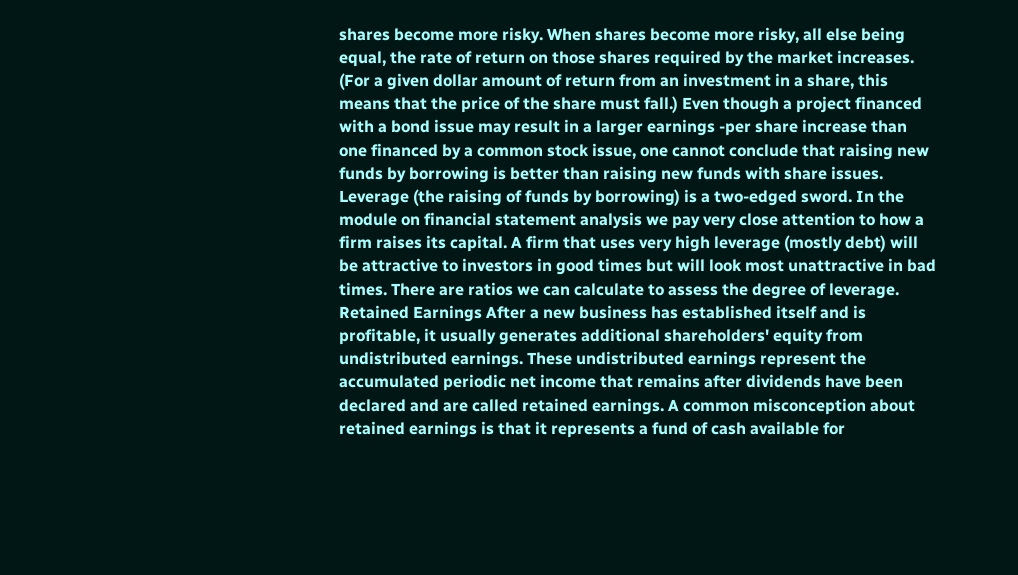shares become more risky. When shares become more risky, all else being equal, the rate of return on those shares required by the market increases. (For a given dollar amount of return from an investment in a share, this means that the price of the share must fall.) Even though a project financed with a bond issue may result in a larger earnings -per share increase than one financed by a common stock issue, one cannot conclude that raising new funds by borrowing is better than raising new funds with share issues. Leverage (the raising of funds by borrowing) is a two-edged sword. In the module on financial statement analysis we pay very close attention to how a firm raises its capital. A firm that uses very high leverage (mostly debt) will be attractive to investors in good times but will look most unattractive in bad times. There are ratios we can calculate to assess the degree of leverage. Retained Earnings After a new business has established itself and is profitable, it usually generates additional shareholders' equity from undistributed earnings. These undistributed earnings represent the accumulated periodic net income that remains after dividends have been declared and are called retained earnings. A common misconception about retained earnings is that it represents a fund of cash available for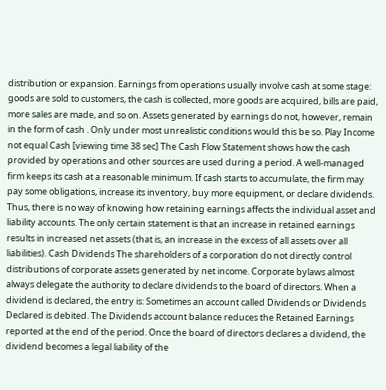distribution or expansion. Earnings from operations usually involve cash at some stage: goods are sold to customers, the cash is collected, more goods are acquired, bills are paid, more sales are made, and so on. Assets generated by earnings do not, however, remain in the form of cash . Only under most unrealistic conditions would this be so. Play Income not equal Cash [viewing time 38 sec] The Cash Flow Statement shows how the cash provided by operations and other sources are used during a period. A well-managed firm keeps its cash at a reasonable minimum. If cash starts to accumulate, the firm may pay some obligations, increase its inventory, buy more equipment, or declare dividends. Thus, there is no way of knowing how retaining earnings affects the individual asset and liability accounts. The only certain statement is that an increase in retained earnings results in increased net assets (that is, an increase in the excess of all assets over all liabilities). Cash Dividends The shareholders of a corporation do not directly control distributions of corporate assets generated by net income. Corporate bylaws almost always delegate the authority to declare dividends to the board of directors. When a dividend is declared, the entry is: Sometimes an account called Dividends or Dividends Declared is debited. The Dividends account balance reduces the Retained Earnings reported at the end of the period. Once the board of directors declares a dividend, the dividend becomes a legal liability of the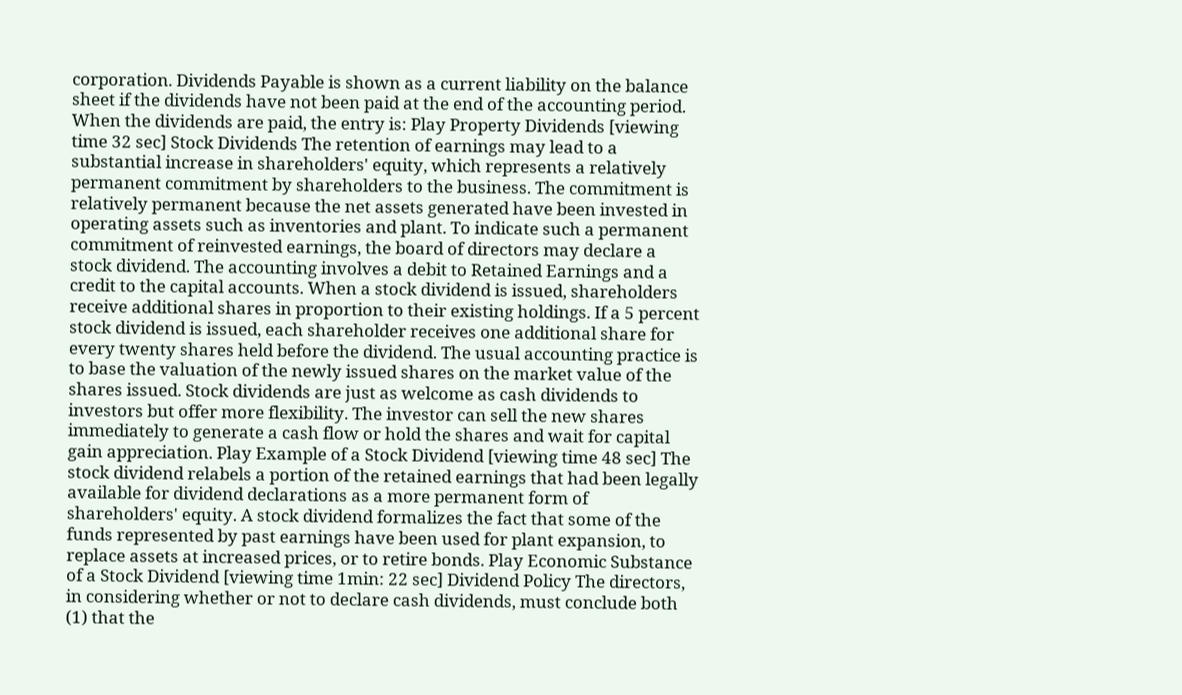corporation. Dividends Payable is shown as a current liability on the balance sheet if the dividends have not been paid at the end of the accounting period. When the dividends are paid, the entry is: Play Property Dividends [viewing time 32 sec] Stock Dividends The retention of earnings may lead to a substantial increase in shareholders' equity, which represents a relatively permanent commitment by shareholders to the business. The commitment is relatively permanent because the net assets generated have been invested in operating assets such as inventories and plant. To indicate such a permanent commitment of reinvested earnings, the board of directors may declare a stock dividend. The accounting involves a debit to Retained Earnings and a credit to the capital accounts. When a stock dividend is issued, shareholders receive additional shares in proportion to their existing holdings. If a 5 percent stock dividend is issued, each shareholder receives one additional share for every twenty shares held before the dividend. The usual accounting practice is to base the valuation of the newly issued shares on the market value of the shares issued. Stock dividends are just as welcome as cash dividends to investors but offer more flexibility. The investor can sell the new shares immediately to generate a cash flow or hold the shares and wait for capital gain appreciation. Play Example of a Stock Dividend [viewing time 48 sec] The stock dividend relabels a portion of the retained earnings that had been legally available for dividend declarations as a more permanent form of shareholders' equity. A stock dividend formalizes the fact that some of the funds represented by past earnings have been used for plant expansion, to replace assets at increased prices, or to retire bonds. Play Economic Substance of a Stock Dividend [viewing time 1min: 22 sec] Dividend Policy The directors, in considering whether or not to declare cash dividends, must conclude both (1) that the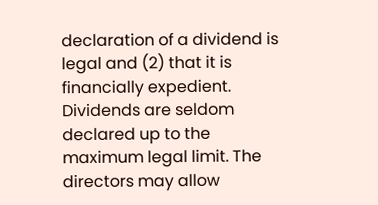declaration of a dividend is legal and (2) that it is financially expedient. Dividends are seldom declared up to the maximum legal limit. The directors may allow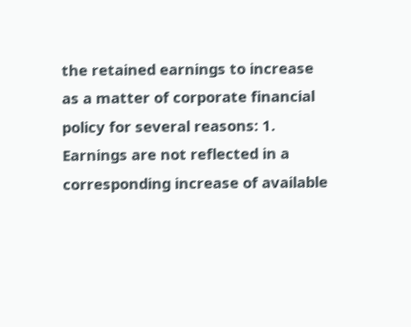the retained earnings to increase as a matter of corporate financial policy for several reasons: 1. Earnings are not reflected in a corresponding increase of available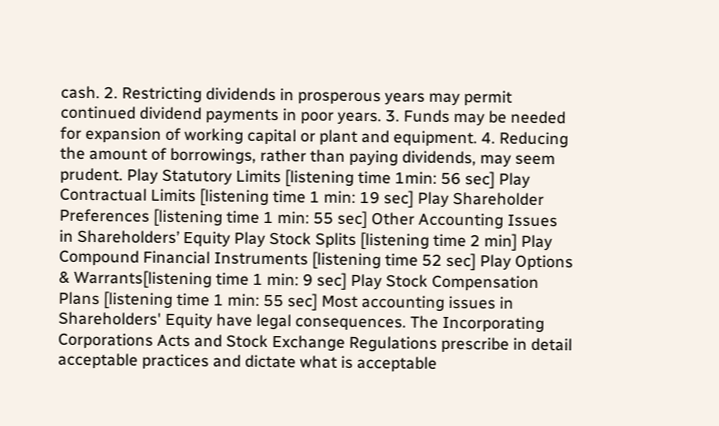cash. 2. Restricting dividends in prosperous years may permit continued dividend payments in poor years. 3. Funds may be needed for expansion of working capital or plant and equipment. 4. Reducing the amount of borrowings, rather than paying dividends, may seem prudent. Play Statutory Limits [listening time 1min: 56 sec] Play Contractual Limits [listening time 1 min: 19 sec] Play Shareholder Preferences [listening time 1 min: 55 sec] Other Accounting Issues in Shareholders’ Equity Play Stock Splits [listening time 2 min] Play Compound Financial Instruments [listening time 52 sec] Play Options & Warrants[listening time 1 min: 9 sec] Play Stock Compensation Plans [listening time 1 min: 55 sec] Most accounting issues in Shareholders' Equity have legal consequences. The Incorporating Corporations Acts and Stock Exchange Regulations prescribe in detail acceptable practices and dictate what is acceptable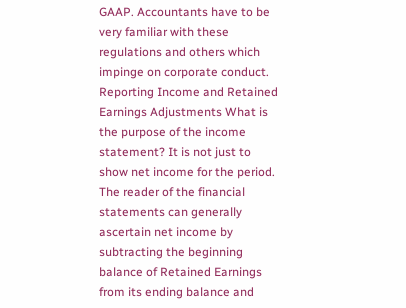GAAP. Accountants have to be very familiar with these regulations and others which impinge on corporate conduct. Reporting Income and Retained Earnings Adjustments What is the purpose of the income statement? It is not just to show net income for the period. The reader of the financial statements can generally ascertain net income by subtracting the beginning balance of Retained Earnings from its ending balance and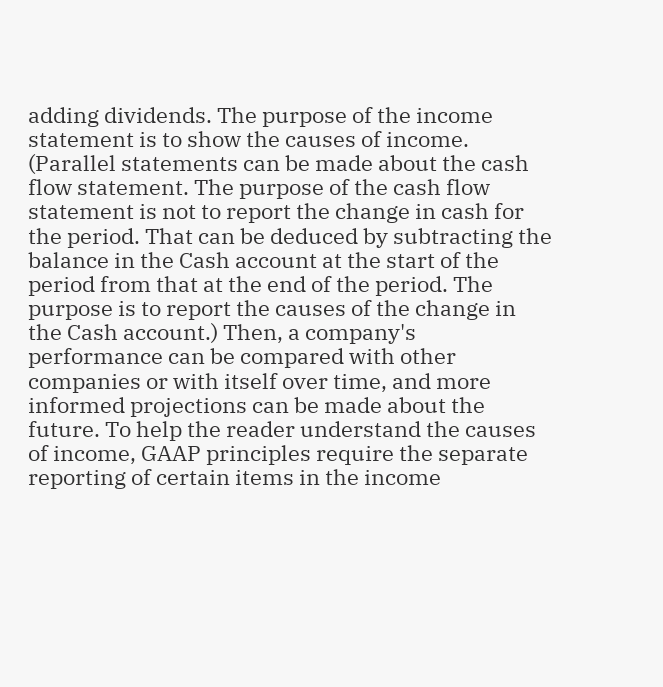adding dividends. The purpose of the income statement is to show the causes of income. (Parallel statements can be made about the cash flow statement. The purpose of the cash flow statement is not to report the change in cash for the period. That can be deduced by subtracting the balance in the Cash account at the start of the period from that at the end of the period. The purpose is to report the causes of the change in the Cash account.) Then, a company's performance can be compared with other companies or with itself over time, and more informed projections can be made about the future. To help the reader understand the causes of income, GAAP principles require the separate reporting of certain items in the income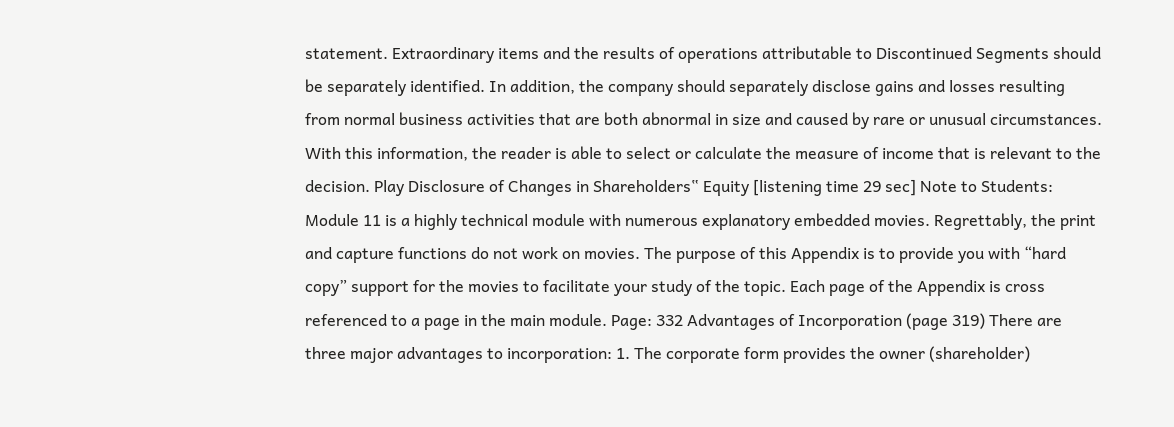statement. Extraordinary items and the results of operations attributable to Discontinued Segments should be separately identified. In addition, the company should separately disclose gains and losses resulting from normal business activities that are both abnormal in size and caused by rare or unusual circumstances. With this information, the reader is able to select or calculate the measure of income that is relevant to the decision. Play Disclosure of Changes in Shareholders‟ Equity [listening time 29 sec] Note to Students: Module 11 is a highly technical module with numerous explanatory embedded movies. Regrettably, the print and capture functions do not work on movies. The purpose of this Appendix is to provide you with “hard copy” support for the movies to facilitate your study of the topic. Each page of the Appendix is cross referenced to a page in the main module. Page: 332 Advantages of Incorporation (page 319) There are three major advantages to incorporation: 1. The corporate form provides the owner (shareholder)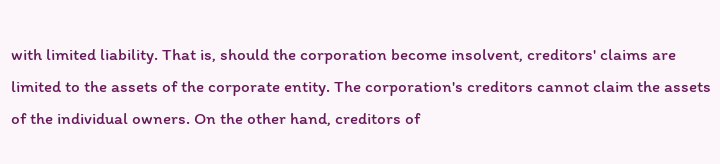with limited liability. That is, should the corporation become insolvent, creditors' claims are limited to the assets of the corporate entity. The corporation's creditors cannot claim the assets of the individual owners. On the other hand, creditors of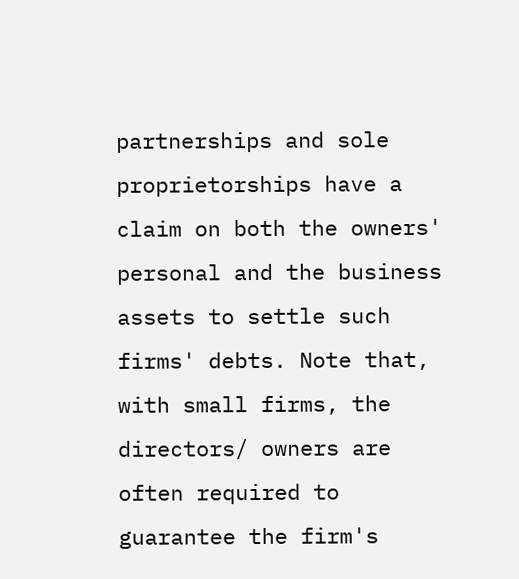partnerships and sole proprietorships have a claim on both the owners' personal and the business assets to settle such firms' debts. Note that, with small firms, the directors/ owners are often required to guarantee the firm's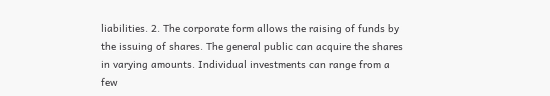liabilities. 2. The corporate form allows the raising of funds by the issuing of shares. The general public can acquire the shares in varying amounts. Individual investments can range from a few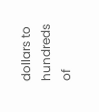dollars to hundreds of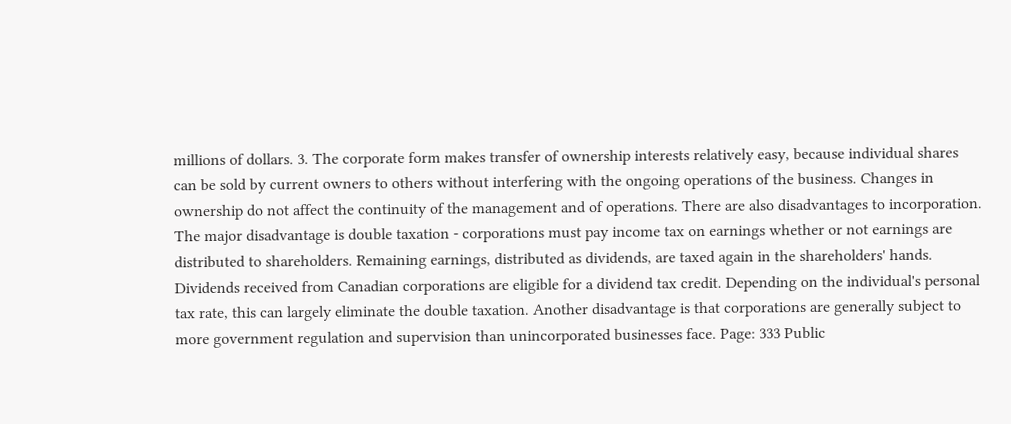millions of dollars. 3. The corporate form makes transfer of ownership interests relatively easy, because individual shares can be sold by current owners to others without interfering with the ongoing operations of the business. Changes in ownership do not affect the continuity of the management and of operations. There are also disadvantages to incorporation. The major disadvantage is double taxation - corporations must pay income tax on earnings whether or not earnings are distributed to shareholders. Remaining earnings, distributed as dividends, are taxed again in the shareholders' hands. Dividends received from Canadian corporations are eligible for a dividend tax credit. Depending on the individual's personal tax rate, this can largely eliminate the double taxation. Another disadvantage is that corporations are generally subject to more government regulation and supervision than unincorporated businesses face. Page: 333 Public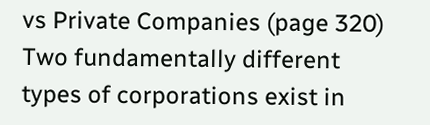vs Private Companies (page 320) Two fundamentally different types of corporations exist in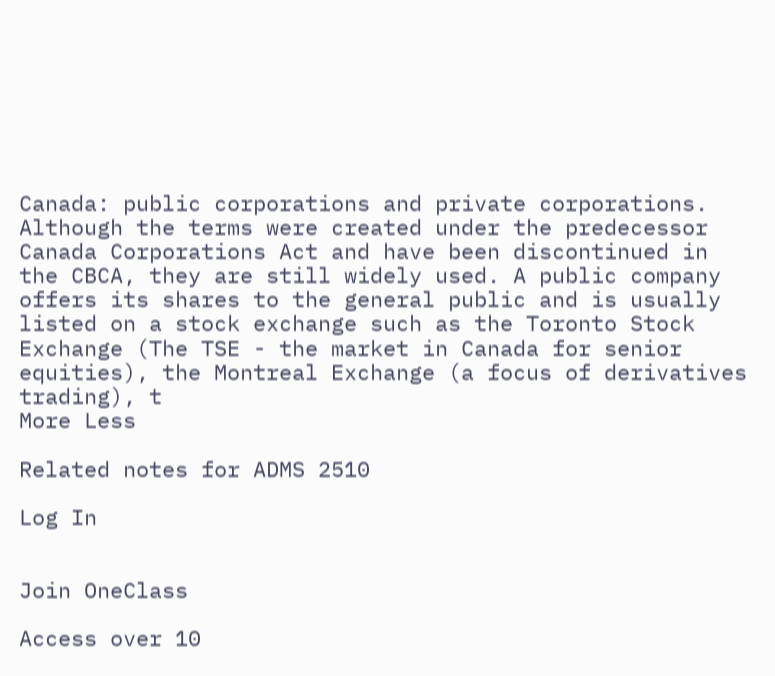Canada: public corporations and private corporations. Although the terms were created under the predecessor Canada Corporations Act and have been discontinued in the CBCA, they are still widely used. A public company offers its shares to the general public and is usually listed on a stock exchange such as the Toronto Stock Exchange (The TSE - the market in Canada for senior equities), the Montreal Exchange (a focus of derivatives trading), t
More Less

Related notes for ADMS 2510

Log In


Join OneClass

Access over 10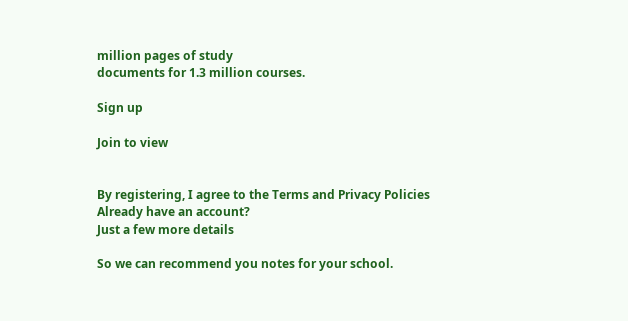million pages of study
documents for 1.3 million courses.

Sign up

Join to view


By registering, I agree to the Terms and Privacy Policies
Already have an account?
Just a few more details

So we can recommend you notes for your school.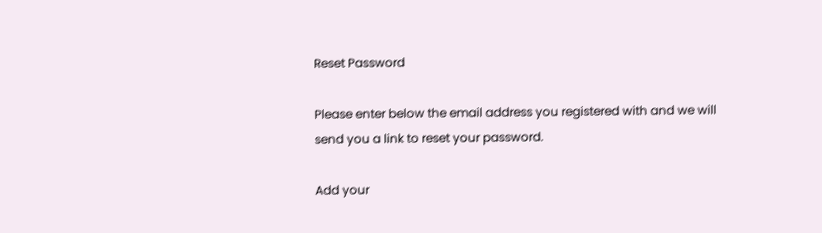Reset Password

Please enter below the email address you registered with and we will send you a link to reset your password.

Add your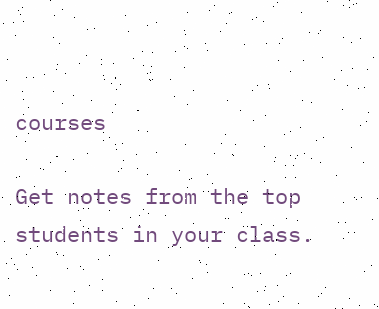courses

Get notes from the top students in your class.